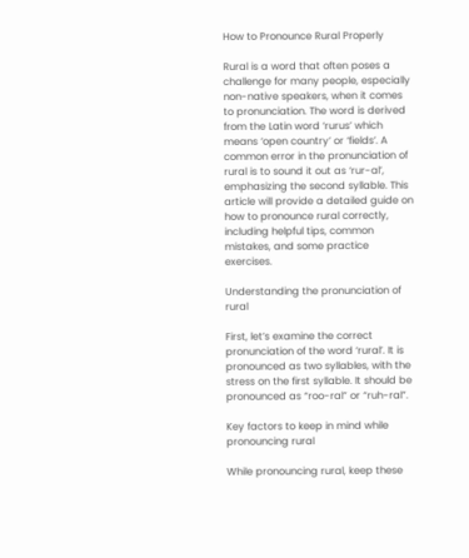How to Pronounce Rural Properly

Rural is a word that often poses a challenge for many people, especially non-native speakers, when it comes to pronunciation. The word is derived from the Latin word ‘rurus’ which means ‘open country’ or ‘fields’. A common error in the pronunciation of rural is to sound it out as ‘rur-al’, emphasizing the second syllable. This article will provide a detailed guide on how to pronounce rural correctly, including helpful tips, common mistakes, and some practice exercises.

Understanding the pronunciation of rural

First, let’s examine the correct pronunciation of the word ‘rural’. It is pronounced as two syllables, with the stress on the first syllable. It should be pronounced as “roo-ral” or “ruh-ral”.

Key factors to keep in mind while pronouncing rural

While pronouncing rural, keep these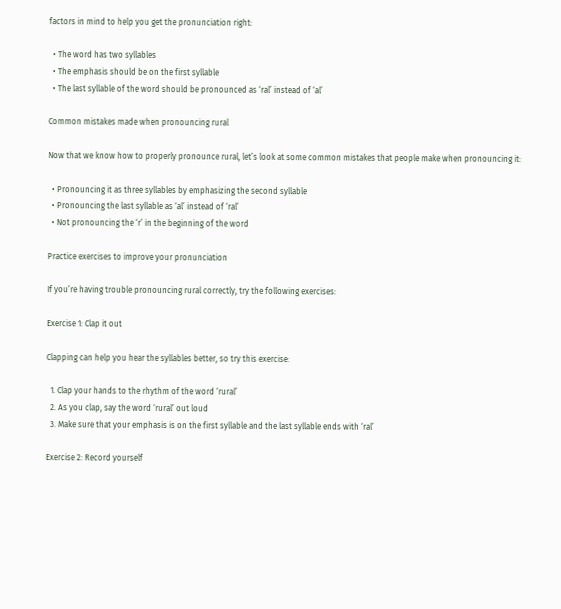factors in mind to help you get the pronunciation right:

  • The word has two syllables
  • The emphasis should be on the first syllable
  • The last syllable of the word should be pronounced as ‘ral’ instead of ‘al’

Common mistakes made when pronouncing rural

Now that we know how to properly pronounce rural, let’s look at some common mistakes that people make when pronouncing it:

  • Pronouncing it as three syllables by emphasizing the second syllable
  • Pronouncing the last syllable as ‘al’ instead of ‘ral’
  • Not pronouncing the ‘r’ in the beginning of the word

Practice exercises to improve your pronunciation

If you’re having trouble pronouncing rural correctly, try the following exercises:

Exercise 1: Clap it out

Clapping can help you hear the syllables better, so try this exercise:

  1. Clap your hands to the rhythm of the word ‘rural’
  2. As you clap, say the word ‘rural’ out loud
  3. Make sure that your emphasis is on the first syllable and the last syllable ends with ‘ral’

Exercise 2: Record yourself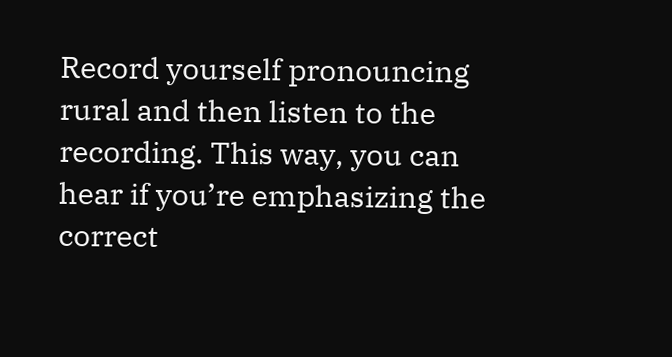Record yourself pronouncing rural and then listen to the recording. This way, you can hear if you’re emphasizing the correct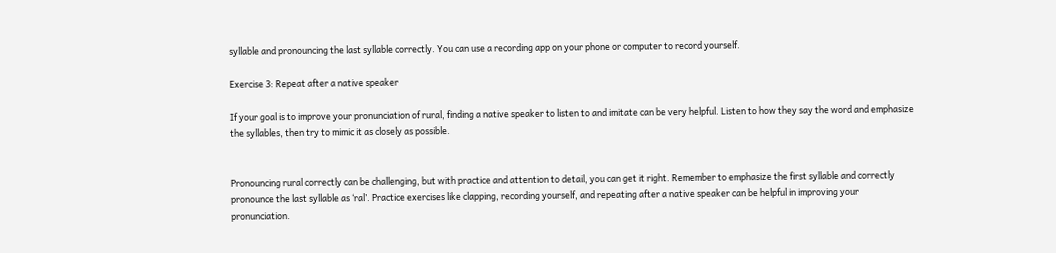syllable and pronouncing the last syllable correctly. You can use a recording app on your phone or computer to record yourself.

Exercise 3: Repeat after a native speaker

If your goal is to improve your pronunciation of rural, finding a native speaker to listen to and imitate can be very helpful. Listen to how they say the word and emphasize the syllables, then try to mimic it as closely as possible.


Pronouncing rural correctly can be challenging, but with practice and attention to detail, you can get it right. Remember to emphasize the first syllable and correctly pronounce the last syllable as ‘ral’. Practice exercises like clapping, recording yourself, and repeating after a native speaker can be helpful in improving your pronunciation.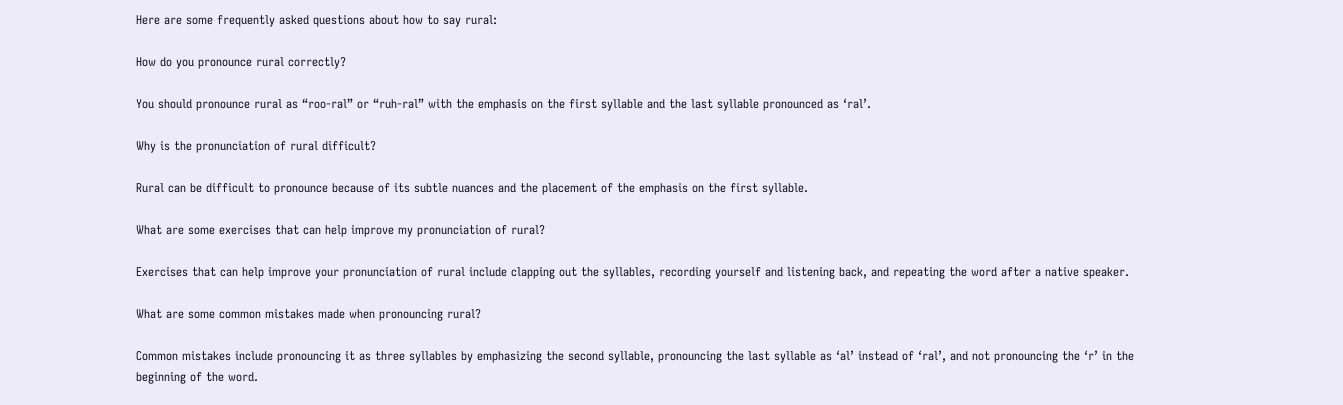Here are some frequently asked questions about how to say rural:

How do you pronounce rural correctly?

You should pronounce rural as “roo-ral” or “ruh-ral” with the emphasis on the first syllable and the last syllable pronounced as ‘ral’.

Why is the pronunciation of rural difficult?

Rural can be difficult to pronounce because of its subtle nuances and the placement of the emphasis on the first syllable.

What are some exercises that can help improve my pronunciation of rural?

Exercises that can help improve your pronunciation of rural include clapping out the syllables, recording yourself and listening back, and repeating the word after a native speaker.

What are some common mistakes made when pronouncing rural?

Common mistakes include pronouncing it as three syllables by emphasizing the second syllable, pronouncing the last syllable as ‘al’ instead of ‘ral’, and not pronouncing the ‘r’ in the beginning of the word.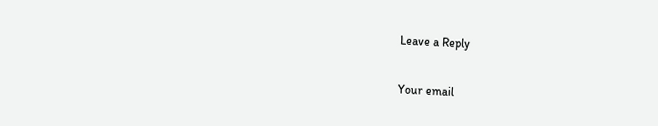Leave a Reply

Your email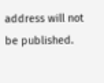address will not be published.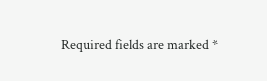Required fields are marked *